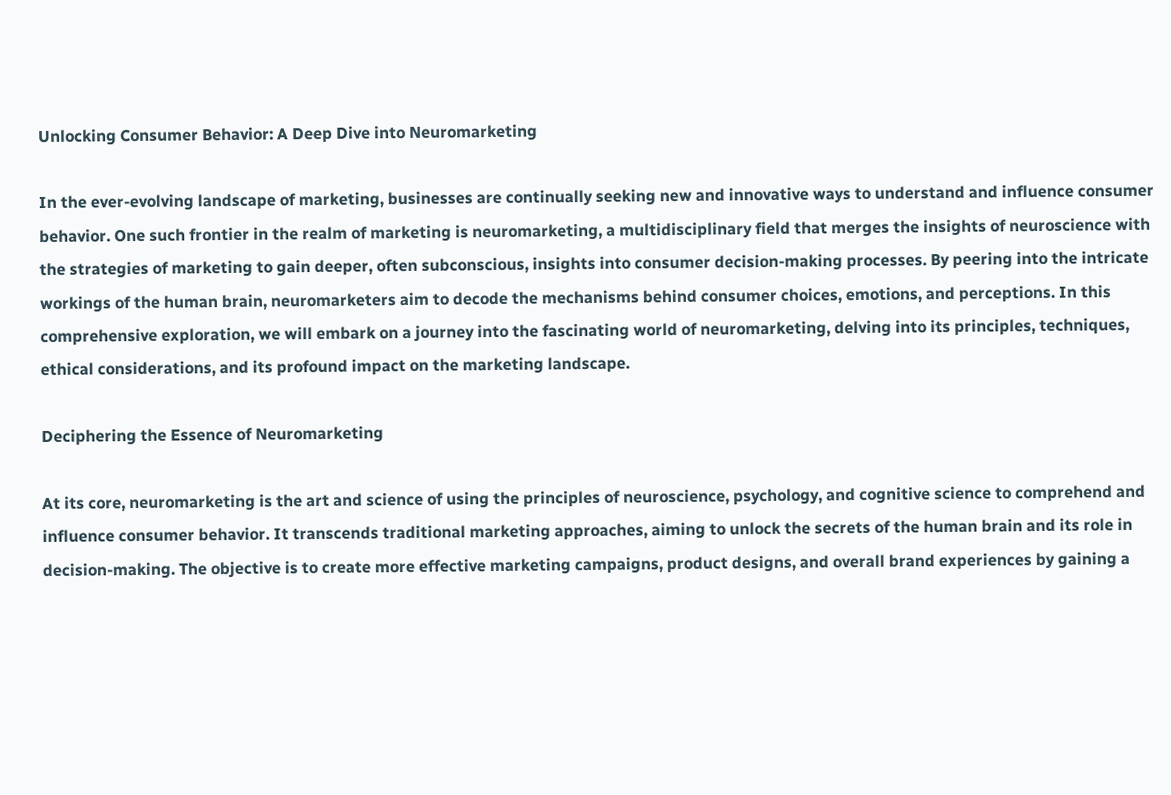Unlocking Consumer Behavior: A Deep Dive into Neuromarketing

In the ever-evolving landscape of marketing, businesses are continually seeking new and innovative ways to understand and influence consumer behavior. One such frontier in the realm of marketing is neuromarketing, a multidisciplinary field that merges the insights of neuroscience with the strategies of marketing to gain deeper, often subconscious, insights into consumer decision-making processes. By peering into the intricate workings of the human brain, neuromarketers aim to decode the mechanisms behind consumer choices, emotions, and perceptions. In this comprehensive exploration, we will embark on a journey into the fascinating world of neuromarketing, delving into its principles, techniques, ethical considerations, and its profound impact on the marketing landscape.

Deciphering the Essence of Neuromarketing

At its core, neuromarketing is the art and science of using the principles of neuroscience, psychology, and cognitive science to comprehend and influence consumer behavior. It transcends traditional marketing approaches, aiming to unlock the secrets of the human brain and its role in decision-making. The objective is to create more effective marketing campaigns, product designs, and overall brand experiences by gaining a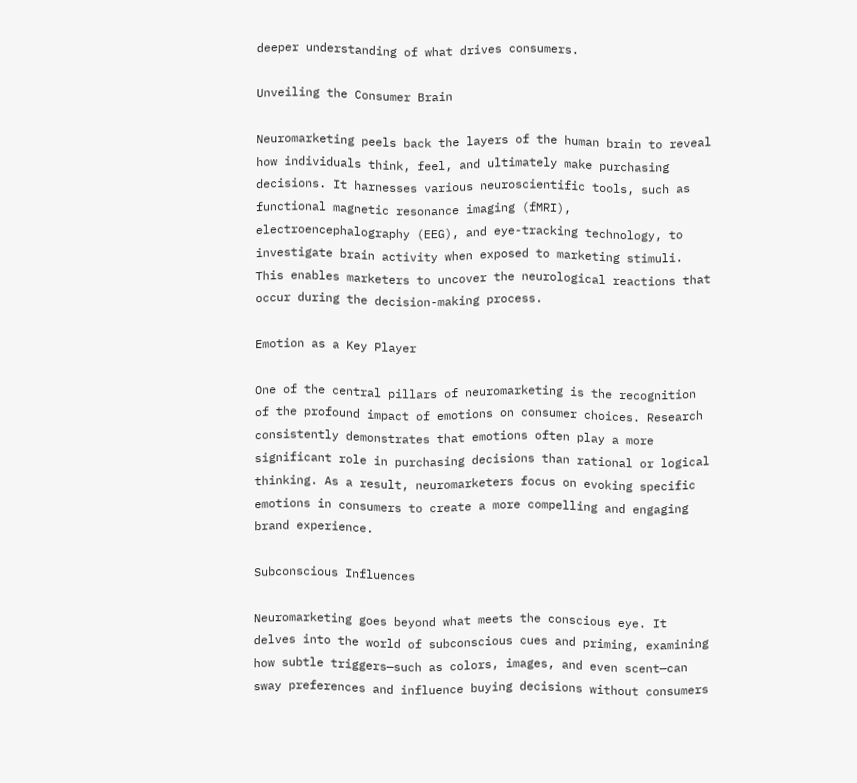deeper understanding of what drives consumers.

Unveiling the Consumer Brain

Neuromarketing peels back the layers of the human brain to reveal how individuals think, feel, and ultimately make purchasing decisions. It harnesses various neuroscientific tools, such as functional magnetic resonance imaging (fMRI), electroencephalography (EEG), and eye-tracking technology, to investigate brain activity when exposed to marketing stimuli. This enables marketers to uncover the neurological reactions that occur during the decision-making process.

Emotion as a Key Player

One of the central pillars of neuromarketing is the recognition of the profound impact of emotions on consumer choices. Research consistently demonstrates that emotions often play a more significant role in purchasing decisions than rational or logical thinking. As a result, neuromarketers focus on evoking specific emotions in consumers to create a more compelling and engaging brand experience.

Subconscious Influences

Neuromarketing goes beyond what meets the conscious eye. It delves into the world of subconscious cues and priming, examining how subtle triggers—such as colors, images, and even scent—can sway preferences and influence buying decisions without consumers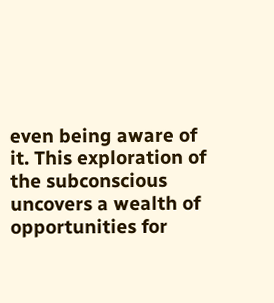even being aware of it. This exploration of the subconscious uncovers a wealth of opportunities for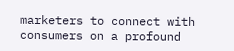marketers to connect with consumers on a profound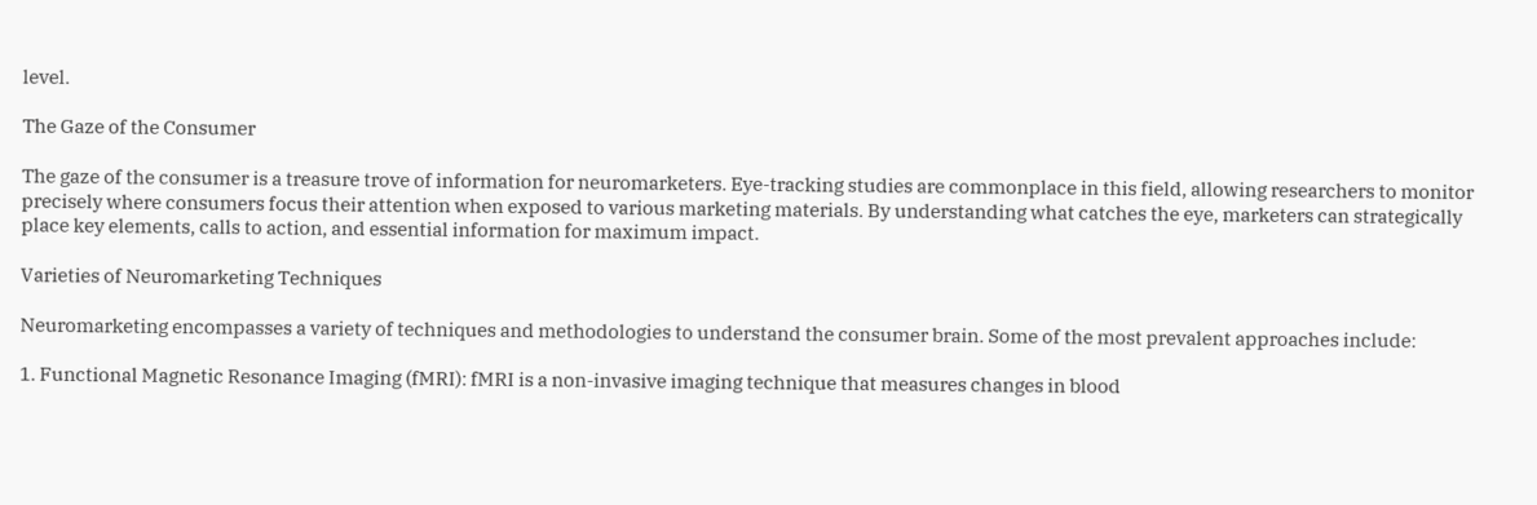level.

The Gaze of the Consumer

The gaze of the consumer is a treasure trove of information for neuromarketers. Eye-tracking studies are commonplace in this field, allowing researchers to monitor precisely where consumers focus their attention when exposed to various marketing materials. By understanding what catches the eye, marketers can strategically place key elements, calls to action, and essential information for maximum impact.

Varieties of Neuromarketing Techniques

Neuromarketing encompasses a variety of techniques and methodologies to understand the consumer brain. Some of the most prevalent approaches include:

1. Functional Magnetic Resonance Imaging (fMRI): fMRI is a non-invasive imaging technique that measures changes in blood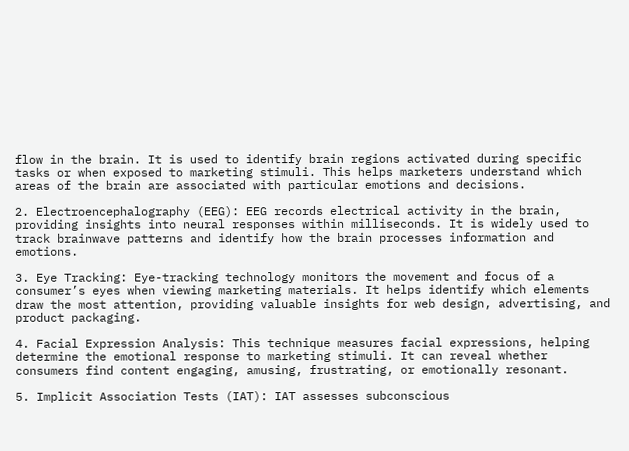flow in the brain. It is used to identify brain regions activated during specific tasks or when exposed to marketing stimuli. This helps marketers understand which areas of the brain are associated with particular emotions and decisions.

2. Electroencephalography (EEG): EEG records electrical activity in the brain, providing insights into neural responses within milliseconds. It is widely used to track brainwave patterns and identify how the brain processes information and emotions.

3. Eye Tracking: Eye-tracking technology monitors the movement and focus of a consumer’s eyes when viewing marketing materials. It helps identify which elements draw the most attention, providing valuable insights for web design, advertising, and product packaging.

4. Facial Expression Analysis: This technique measures facial expressions, helping determine the emotional response to marketing stimuli. It can reveal whether consumers find content engaging, amusing, frustrating, or emotionally resonant.

5. Implicit Association Tests (IAT): IAT assesses subconscious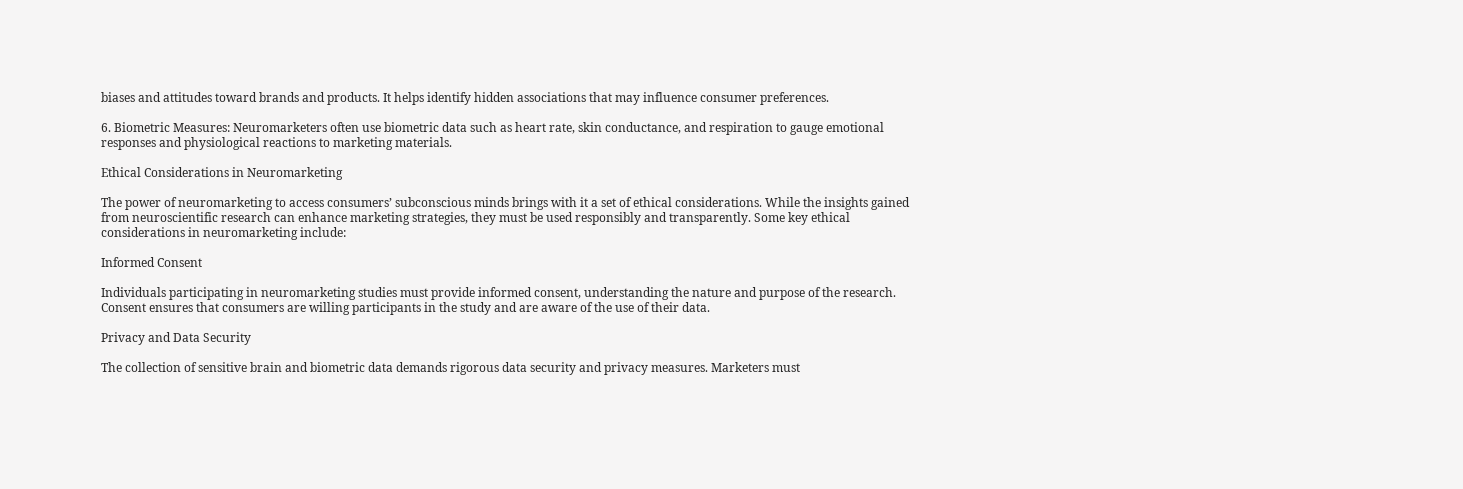biases and attitudes toward brands and products. It helps identify hidden associations that may influence consumer preferences.

6. Biometric Measures: Neuromarketers often use biometric data such as heart rate, skin conductance, and respiration to gauge emotional responses and physiological reactions to marketing materials.

Ethical Considerations in Neuromarketing

The power of neuromarketing to access consumers’ subconscious minds brings with it a set of ethical considerations. While the insights gained from neuroscientific research can enhance marketing strategies, they must be used responsibly and transparently. Some key ethical considerations in neuromarketing include:

Informed Consent

Individuals participating in neuromarketing studies must provide informed consent, understanding the nature and purpose of the research. Consent ensures that consumers are willing participants in the study and are aware of the use of their data.

Privacy and Data Security

The collection of sensitive brain and biometric data demands rigorous data security and privacy measures. Marketers must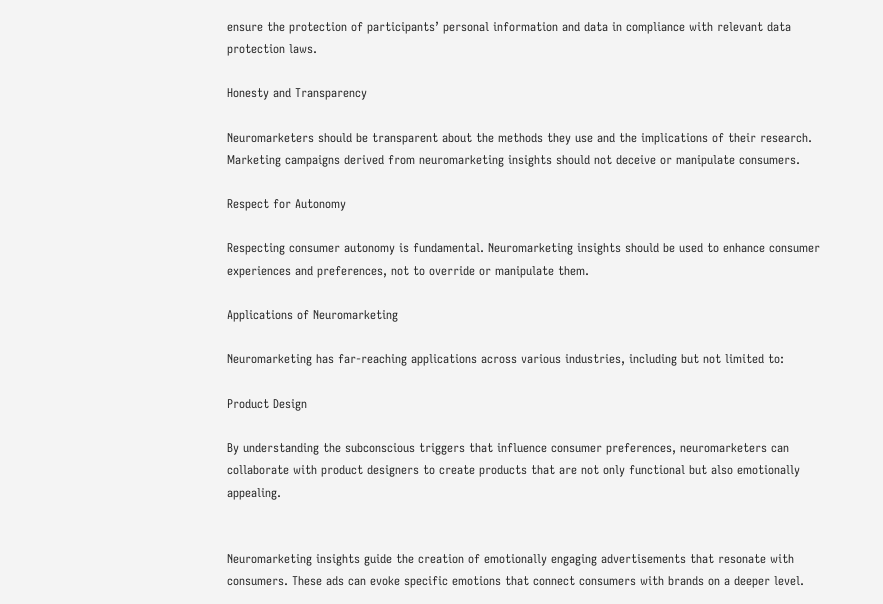ensure the protection of participants’ personal information and data in compliance with relevant data protection laws.

Honesty and Transparency

Neuromarketers should be transparent about the methods they use and the implications of their research. Marketing campaigns derived from neuromarketing insights should not deceive or manipulate consumers.

Respect for Autonomy

Respecting consumer autonomy is fundamental. Neuromarketing insights should be used to enhance consumer experiences and preferences, not to override or manipulate them.

Applications of Neuromarketing

Neuromarketing has far-reaching applications across various industries, including but not limited to:

Product Design

By understanding the subconscious triggers that influence consumer preferences, neuromarketers can collaborate with product designers to create products that are not only functional but also emotionally appealing.


Neuromarketing insights guide the creation of emotionally engaging advertisements that resonate with consumers. These ads can evoke specific emotions that connect consumers with brands on a deeper level.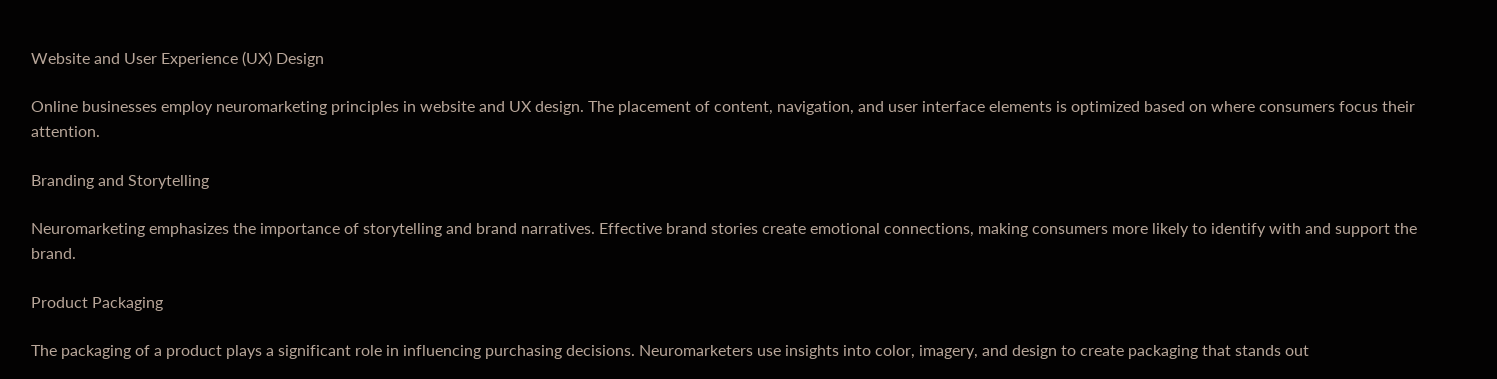Website and User Experience (UX) Design

Online businesses employ neuromarketing principles in website and UX design. The placement of content, navigation, and user interface elements is optimized based on where consumers focus their attention.

Branding and Storytelling

Neuromarketing emphasizes the importance of storytelling and brand narratives. Effective brand stories create emotional connections, making consumers more likely to identify with and support the brand.

Product Packaging

The packaging of a product plays a significant role in influencing purchasing decisions. Neuromarketers use insights into color, imagery, and design to create packaging that stands out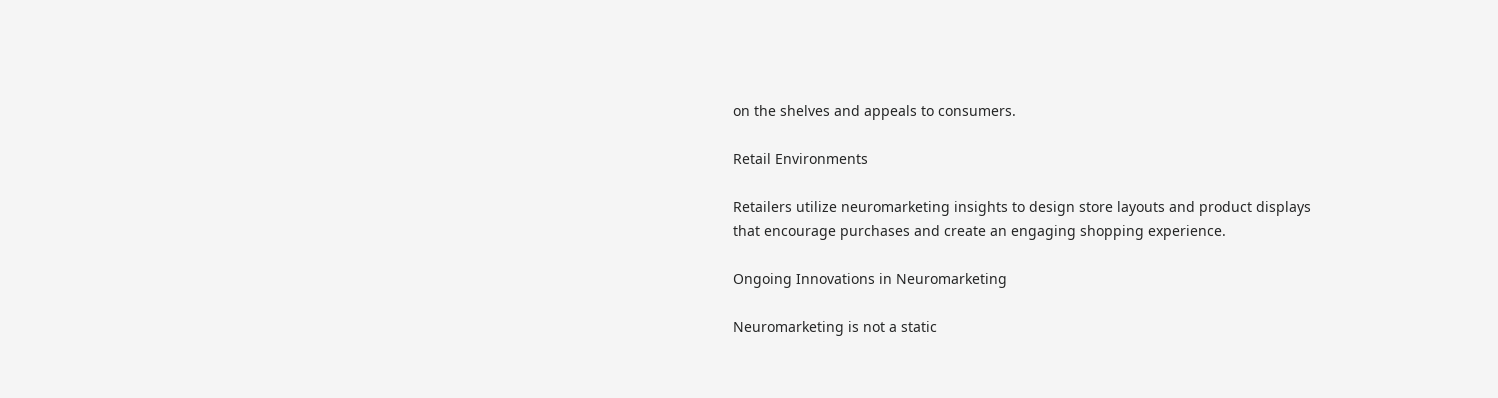on the shelves and appeals to consumers.

Retail Environments

Retailers utilize neuromarketing insights to design store layouts and product displays that encourage purchases and create an engaging shopping experience.

Ongoing Innovations in Neuromarketing

Neuromarketing is not a static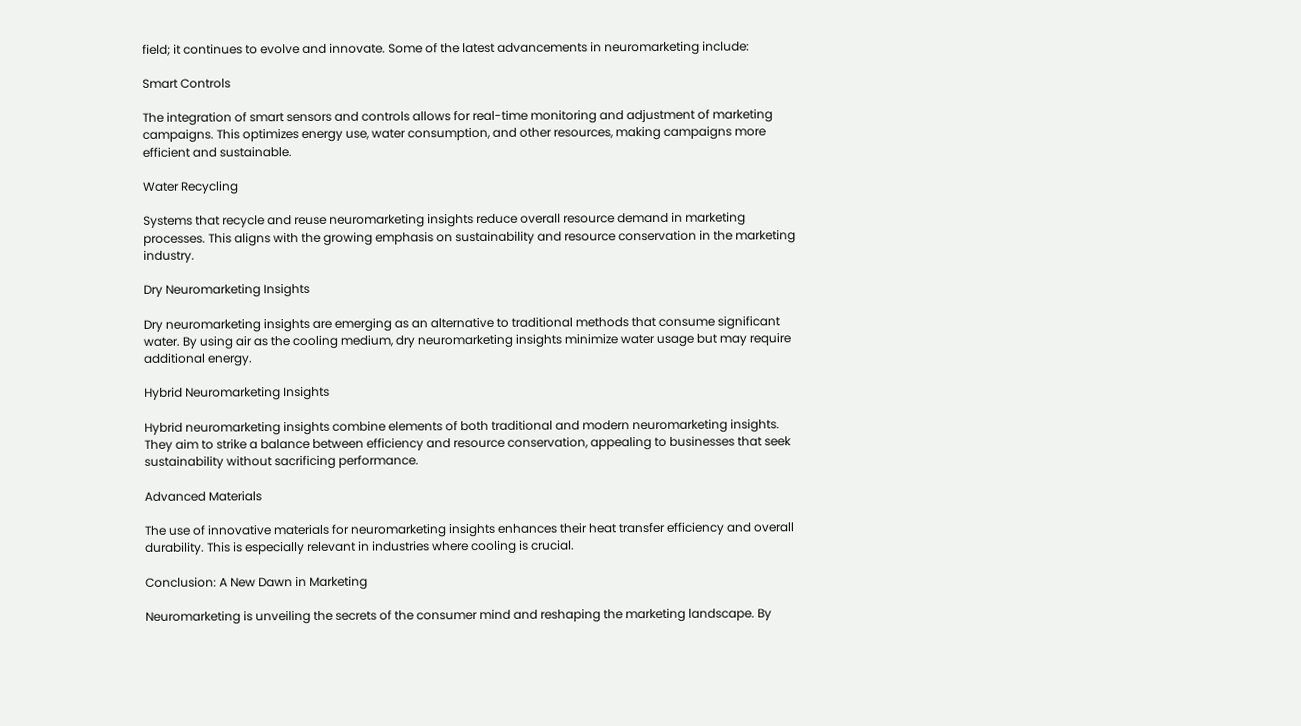field; it continues to evolve and innovate. Some of the latest advancements in neuromarketing include:

Smart Controls

The integration of smart sensors and controls allows for real-time monitoring and adjustment of marketing campaigns. This optimizes energy use, water consumption, and other resources, making campaigns more efficient and sustainable.

Water Recycling

Systems that recycle and reuse neuromarketing insights reduce overall resource demand in marketing processes. This aligns with the growing emphasis on sustainability and resource conservation in the marketing industry.

Dry Neuromarketing Insights

Dry neuromarketing insights are emerging as an alternative to traditional methods that consume significant water. By using air as the cooling medium, dry neuromarketing insights minimize water usage but may require additional energy.

Hybrid Neuromarketing Insights

Hybrid neuromarketing insights combine elements of both traditional and modern neuromarketing insights. They aim to strike a balance between efficiency and resource conservation, appealing to businesses that seek sustainability without sacrificing performance.

Advanced Materials

The use of innovative materials for neuromarketing insights enhances their heat transfer efficiency and overall durability. This is especially relevant in industries where cooling is crucial.

Conclusion: A New Dawn in Marketing

Neuromarketing is unveiling the secrets of the consumer mind and reshaping the marketing landscape. By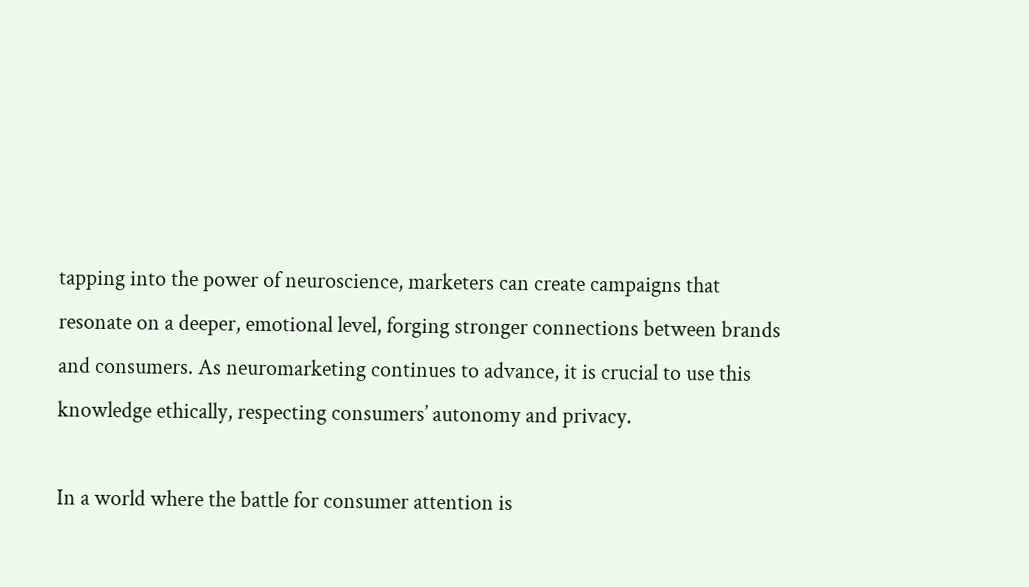tapping into the power of neuroscience, marketers can create campaigns that resonate on a deeper, emotional level, forging stronger connections between brands and consumers. As neuromarketing continues to advance, it is crucial to use this knowledge ethically, respecting consumers’ autonomy and privacy.

In a world where the battle for consumer attention is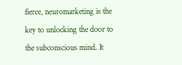fierce, neuromarketing is the key to unlocking the door to the subconscious mind. It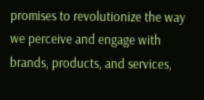promises to revolutionize the way we perceive and engage with brands, products, and services,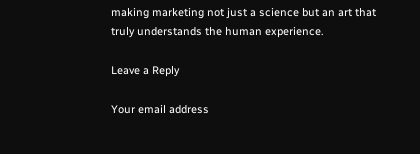making marketing not just a science but an art that truly understands the human experience.

Leave a Reply

Your email address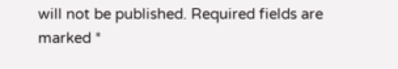will not be published. Required fields are marked *